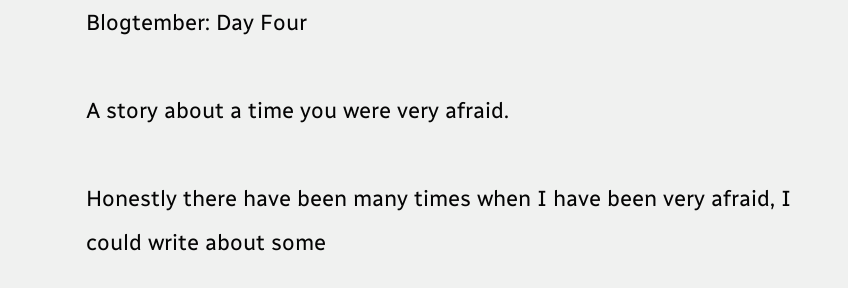Blogtember: Day Four

A story about a time you were very afraid.

Honestly there have been many times when I have been very afraid, I could write about some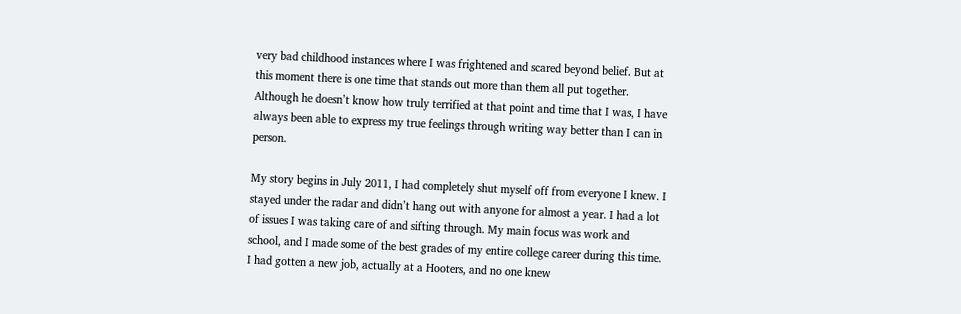very bad childhood instances where I was frightened and scared beyond belief. But at this moment there is one time that stands out more than them all put together. Although he doesn’t know how truly terrified at that point and time that I was, I have always been able to express my true feelings through writing way better than I can in person.

My story begins in July 2011, I had completely shut myself off from everyone I knew. I stayed under the radar and didn’t hang out with anyone for almost a year. I had a lot of issues I was taking care of and sifting through. My main focus was work and school, and I made some of the best grades of my entire college career during this time. I had gotten a new job, actually at a Hooters, and no one knew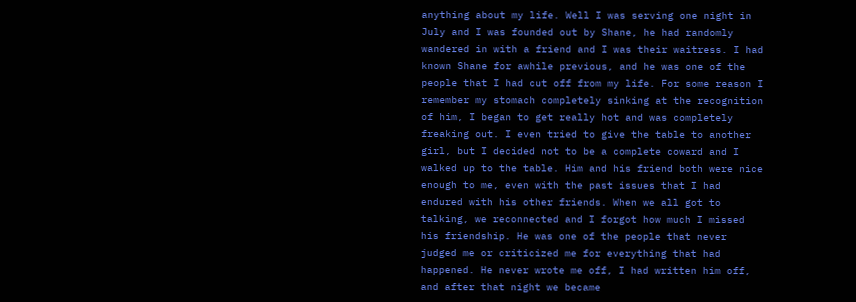anything about my life. Well I was serving one night in July and I was founded out by Shane, he had randomly wandered in with a friend and I was their waitress. I had known Shane for awhile previous, and he was one of the people that I had cut off from my life. For some reason I remember my stomach completely sinking at the recognition of him, I began to get really hot and was completely freaking out. I even tried to give the table to another girl, but I decided not to be a complete coward and I walked up to the table. Him and his friend both were nice enough to me, even with the past issues that I had endured with his other friends. When we all got to talking, we reconnected and I forgot how much I missed his friendship. He was one of the people that never judged me or criticized me for everything that had happened. He never wrote me off, I had written him off, and after that night we became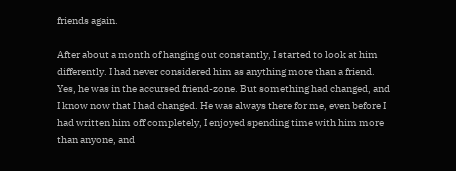friends again.

After about a month of hanging out constantly, I started to look at him differently. I had never considered him as anything more than a friend. Yes, he was in the accursed friend-zone. But something had changed, and I know now that I had changed. He was always there for me, even before I had written him off completely, I enjoyed spending time with him more than anyone, and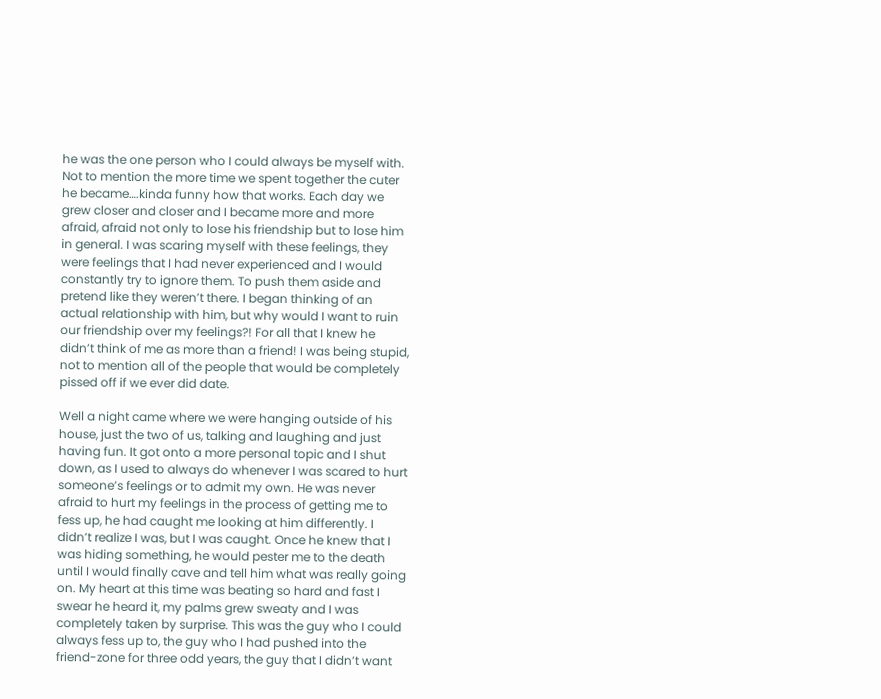he was the one person who I could always be myself with. Not to mention the more time we spent together the cuter he became….kinda funny how that works. Each day we grew closer and closer and I became more and more afraid, afraid not only to lose his friendship but to lose him in general. I was scaring myself with these feelings, they were feelings that I had never experienced and I would constantly try to ignore them. To push them aside and pretend like they weren’t there. I began thinking of an actual relationship with him, but why would I want to ruin our friendship over my feelings?! For all that I knew he didn’t think of me as more than a friend! I was being stupid, not to mention all of the people that would be completely pissed off if we ever did date.

Well a night came where we were hanging outside of his house, just the two of us, talking and laughing and just having fun. It got onto a more personal topic and I shut down, as I used to always do whenever I was scared to hurt someone’s feelings or to admit my own. He was never afraid to hurt my feelings in the process of getting me to fess up, he had caught me looking at him differently. I didn’t realize I was, but I was caught. Once he knew that I was hiding something, he would pester me to the death until I would finally cave and tell him what was really going on. My heart at this time was beating so hard and fast I swear he heard it, my palms grew sweaty and I was completely taken by surprise. This was the guy who I could always fess up to, the guy who I had pushed into the friend-zone for three odd years, the guy that I didn’t want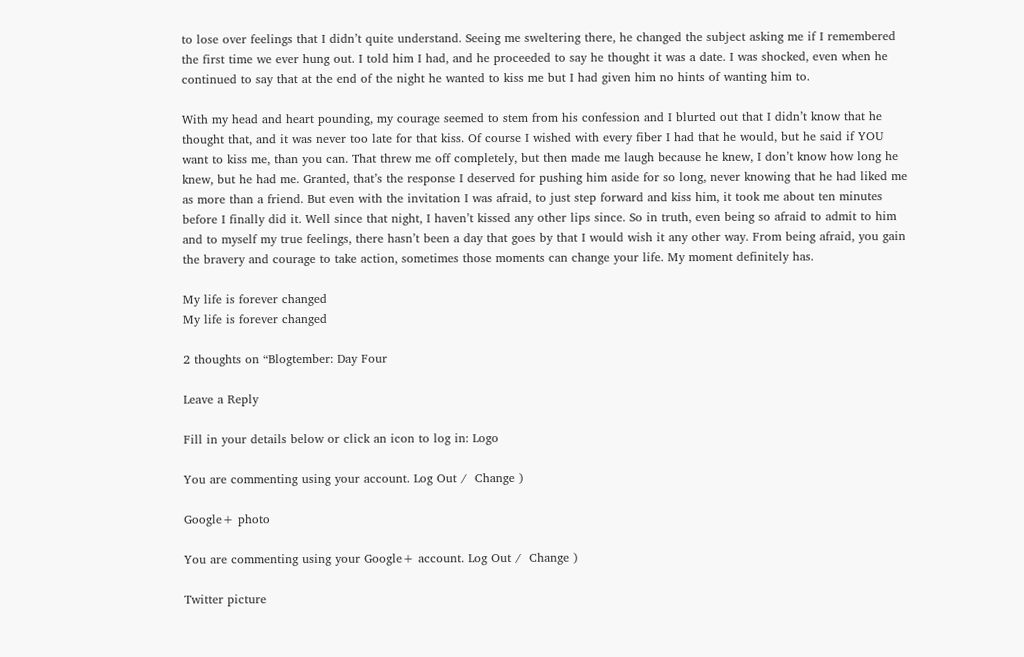to lose over feelings that I didn’t quite understand. Seeing me sweltering there, he changed the subject asking me if I remembered the first time we ever hung out. I told him I had, and he proceeded to say he thought it was a date. I was shocked, even when he continued to say that at the end of the night he wanted to kiss me but I had given him no hints of wanting him to.

With my head and heart pounding, my courage seemed to stem from his confession and I blurted out that I didn’t know that he thought that, and it was never too late for that kiss. Of course I wished with every fiber I had that he would, but he said if YOU want to kiss me, than you can. That threw me off completely, but then made me laugh because he knew, I don’t know how long he knew, but he had me. Granted, that’s the response I deserved for pushing him aside for so long, never knowing that he had liked me as more than a friend. But even with the invitation I was afraid, to just step forward and kiss him, it took me about ten minutes before I finally did it. Well since that night, I haven’t kissed any other lips since. So in truth, even being so afraid to admit to him and to myself my true feelings, there hasn’t been a day that goes by that I would wish it any other way. From being afraid, you gain the bravery and courage to take action, sometimes those moments can change your life. My moment definitely has.

My life is forever changed
My life is forever changed

2 thoughts on “Blogtember: Day Four

Leave a Reply

Fill in your details below or click an icon to log in: Logo

You are commenting using your account. Log Out /  Change )

Google+ photo

You are commenting using your Google+ account. Log Out /  Change )

Twitter picture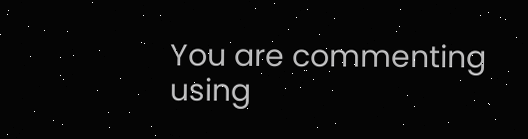You are commenting using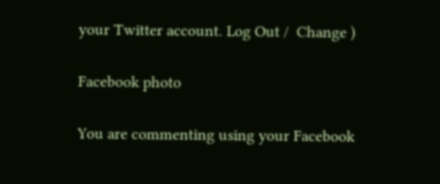your Twitter account. Log Out /  Change )

Facebook photo

You are commenting using your Facebook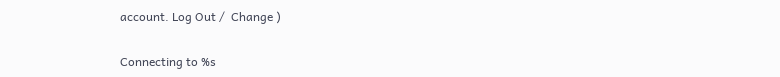account. Log Out /  Change )


Connecting to %s